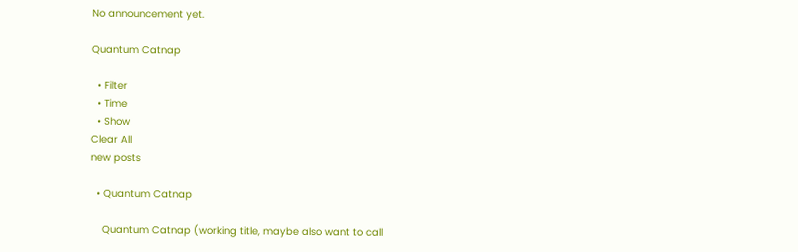No announcement yet.

Quantum Catnap

  • Filter
  • Time
  • Show
Clear All
new posts

  • Quantum Catnap

    Quantum Catnap (working title, maybe also want to call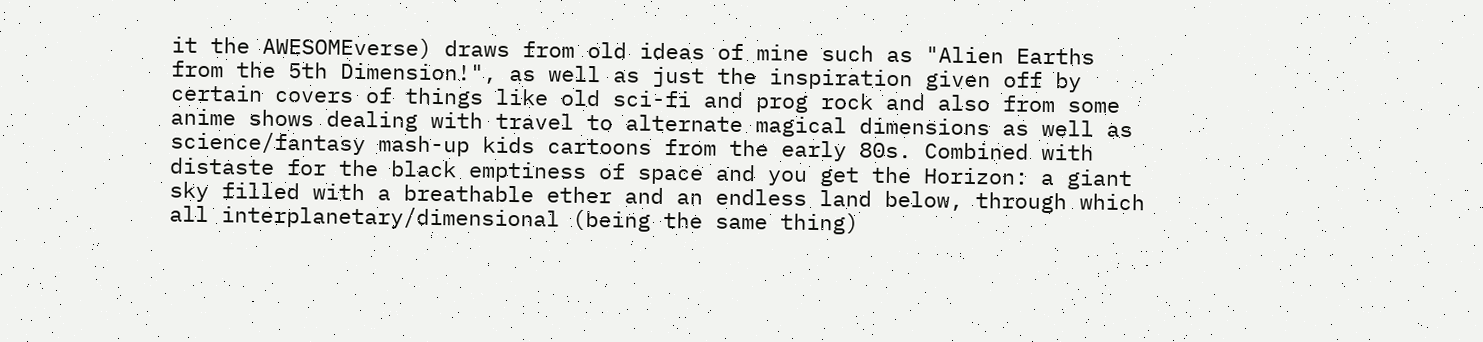it the AWESOMEverse) draws from old ideas of mine such as "Alien Earths from the 5th Dimension!", as well as just the inspiration given off by certain covers of things like old sci-fi and prog rock and also from some anime shows dealing with travel to alternate magical dimensions as well as science/fantasy mash-up kids cartoons from the early 80s. Combined with distaste for the black emptiness of space and you get the Horizon: a giant sky filled with a breathable ether and an endless land below, through which all interplanetary/dimensional (being the same thing)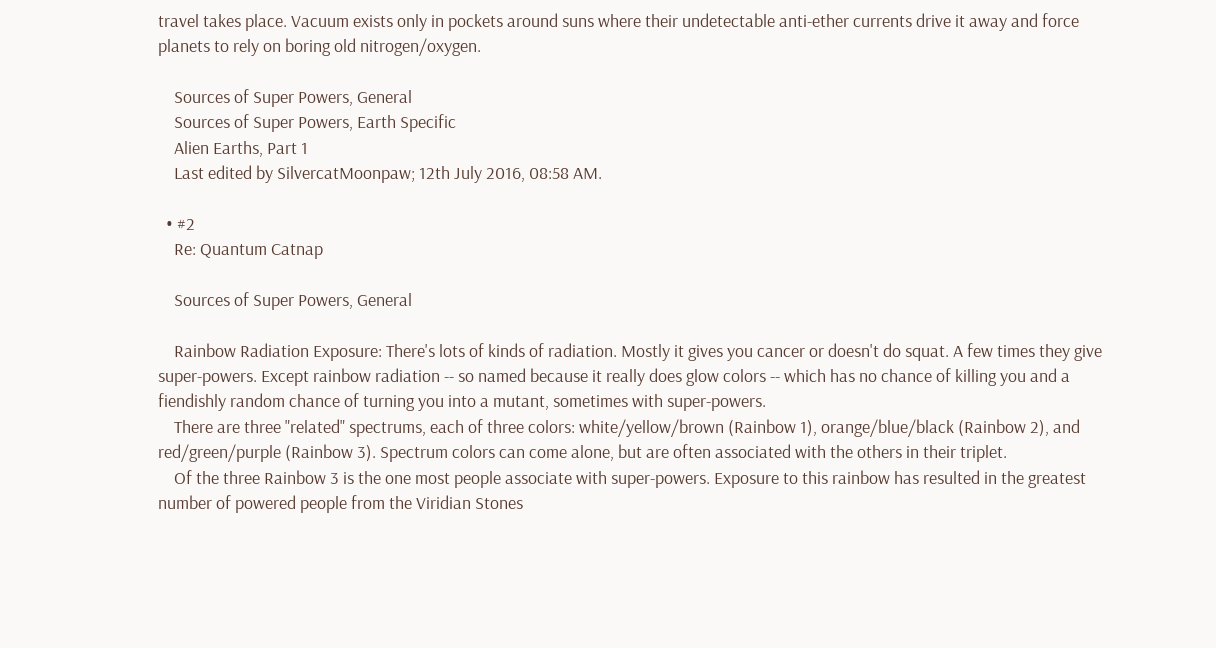travel takes place. Vacuum exists only in pockets around suns where their undetectable anti-ether currents drive it away and force planets to rely on boring old nitrogen/oxygen.

    Sources of Super Powers, General
    Sources of Super Powers, Earth Specific
    Alien Earths, Part 1
    Last edited by SilvercatMoonpaw; 12th July 2016, 08:58 AM.

  • #2
    Re: Quantum Catnap

    Sources of Super Powers, General

    Rainbow Radiation Exposure: There's lots of kinds of radiation. Mostly it gives you cancer or doesn't do squat. A few times they give super-powers. Except rainbow radiation -- so named because it really does glow colors -- which has no chance of killing you and a fiendishly random chance of turning you into a mutant, sometimes with super-powers.
    There are three "related" spectrums, each of three colors: white/yellow/brown (Rainbow 1), orange/blue/black (Rainbow 2), and red/green/purple (Rainbow 3). Spectrum colors can come alone, but are often associated with the others in their triplet.
    Of the three Rainbow 3 is the one most people associate with super-powers. Exposure to this rainbow has resulted in the greatest number of powered people from the Viridian Stones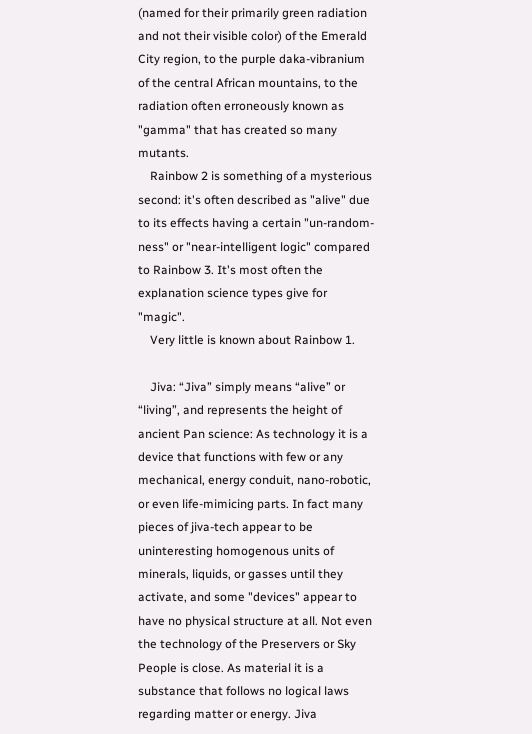(named for their primarily green radiation and not their visible color) of the Emerald City region, to the purple daka-vibranium of the central African mountains, to the radiation often erroneously known as "gamma" that has created so many mutants.
    Rainbow 2 is something of a mysterious second: it's often described as "alive" due to its effects having a certain "un-random-ness" or "near-intelligent logic" compared to Rainbow 3. It's most often the explanation science types give for "magic".
    Very little is known about Rainbow 1.

    Jiva: “Jiva” simply means “alive” or “living”, and represents the height of ancient Pan science: As technology it is a device that functions with few or any mechanical, energy conduit, nano-robotic, or even life-mimicing parts. In fact many pieces of jiva-tech appear to be uninteresting homogenous units of minerals, liquids, or gasses until they activate, and some "devices" appear to have no physical structure at all. Not even the technology of the Preservers or Sky People is close. As material it is a substance that follows no logical laws regarding matter or energy. Jiva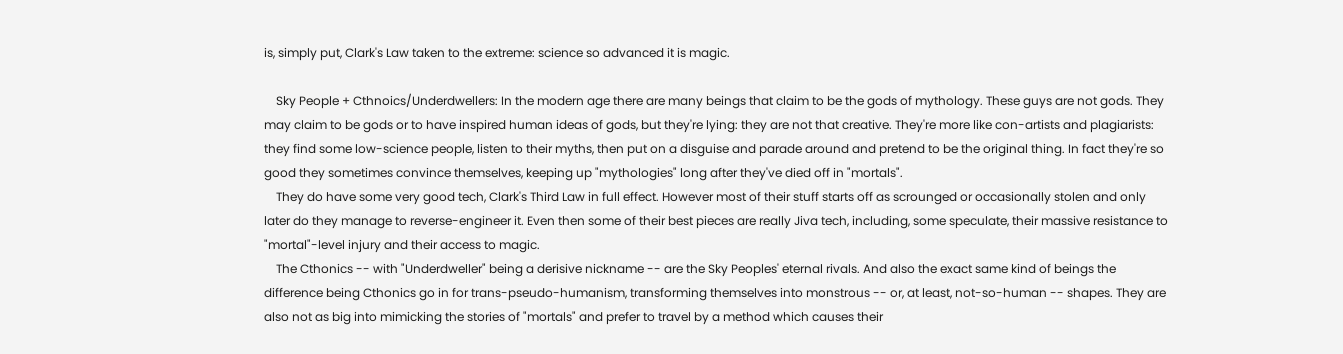is, simply put, Clark's Law taken to the extreme: science so advanced it is magic.

    Sky People + Cthnoics/Underdwellers: In the modern age there are many beings that claim to be the gods of mythology. These guys are not gods. They may claim to be gods or to have inspired human ideas of gods, but they're lying: they are not that creative. They're more like con-artists and plagiarists: they find some low-science people, listen to their myths, then put on a disguise and parade around and pretend to be the original thing. In fact they're so good they sometimes convince themselves, keeping up "mythologies" long after they've died off in "mortals".
    They do have some very good tech, Clark's Third Law in full effect. However most of their stuff starts off as scrounged or occasionally stolen and only later do they manage to reverse-engineer it. Even then some of their best pieces are really Jiva tech, including, some speculate, their massive resistance to "mortal"-level injury and their access to magic.
    The Cthonics -- with "Underdweller" being a derisive nickname -- are the Sky Peoples' eternal rivals. And also the exact same kind of beings the difference being Cthonics go in for trans-pseudo-humanism, transforming themselves into monstrous -- or, at least, not-so-human -- shapes. They are also not as big into mimicking the stories of "mortals" and prefer to travel by a method which causes their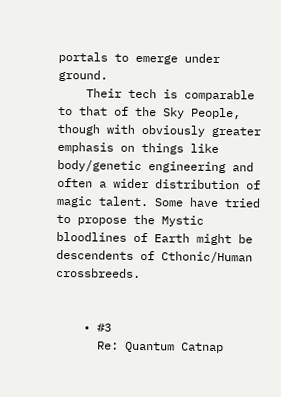portals to emerge under ground.
    Their tech is comparable to that of the Sky People, though with obviously greater emphasis on things like body/genetic engineering and often a wider distribution of magic talent. Some have tried to propose the Mystic bloodlines of Earth might be descendents of Cthonic/Human crossbreeds.


    • #3
      Re: Quantum Catnap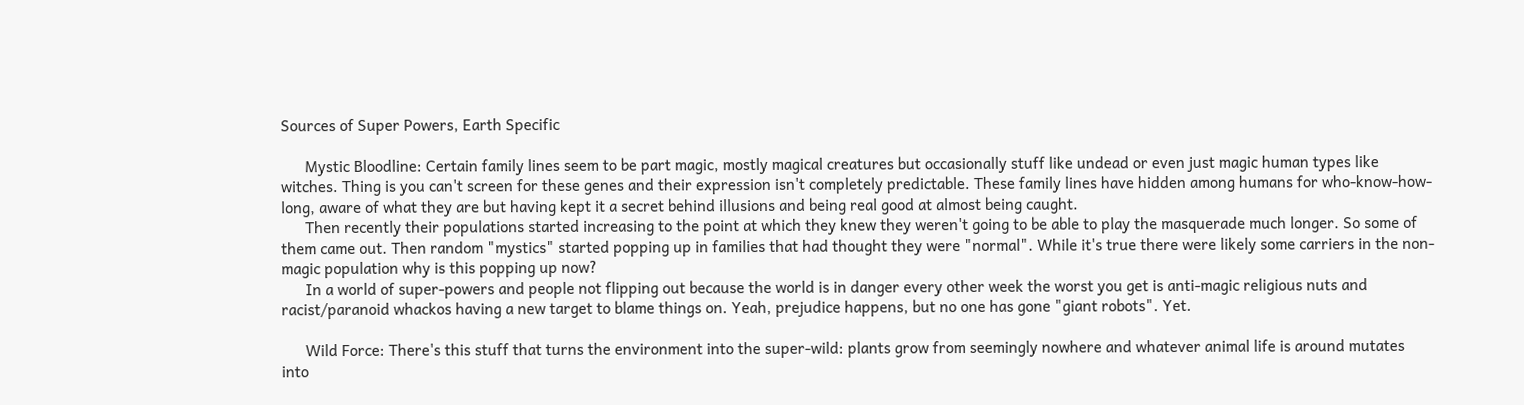Sources of Super Powers, Earth Specific

      Mystic Bloodline: Certain family lines seem to be part magic, mostly magical creatures but occasionally stuff like undead or even just magic human types like witches. Thing is you can't screen for these genes and their expression isn't completely predictable. These family lines have hidden among humans for who-know-how-long, aware of what they are but having kept it a secret behind illusions and being real good at almost being caught.
      Then recently their populations started increasing to the point at which they knew they weren't going to be able to play the masquerade much longer. So some of them came out. Then random "mystics" started popping up in families that had thought they were "normal". While it's true there were likely some carriers in the non-magic population why is this popping up now?
      In a world of super-powers and people not flipping out because the world is in danger every other week the worst you get is anti-magic religious nuts and racist/paranoid whackos having a new target to blame things on. Yeah, prejudice happens, but no one has gone "giant robots". Yet.

      Wild Force: There's this stuff that turns the environment into the super-wild: plants grow from seemingly nowhere and whatever animal life is around mutates into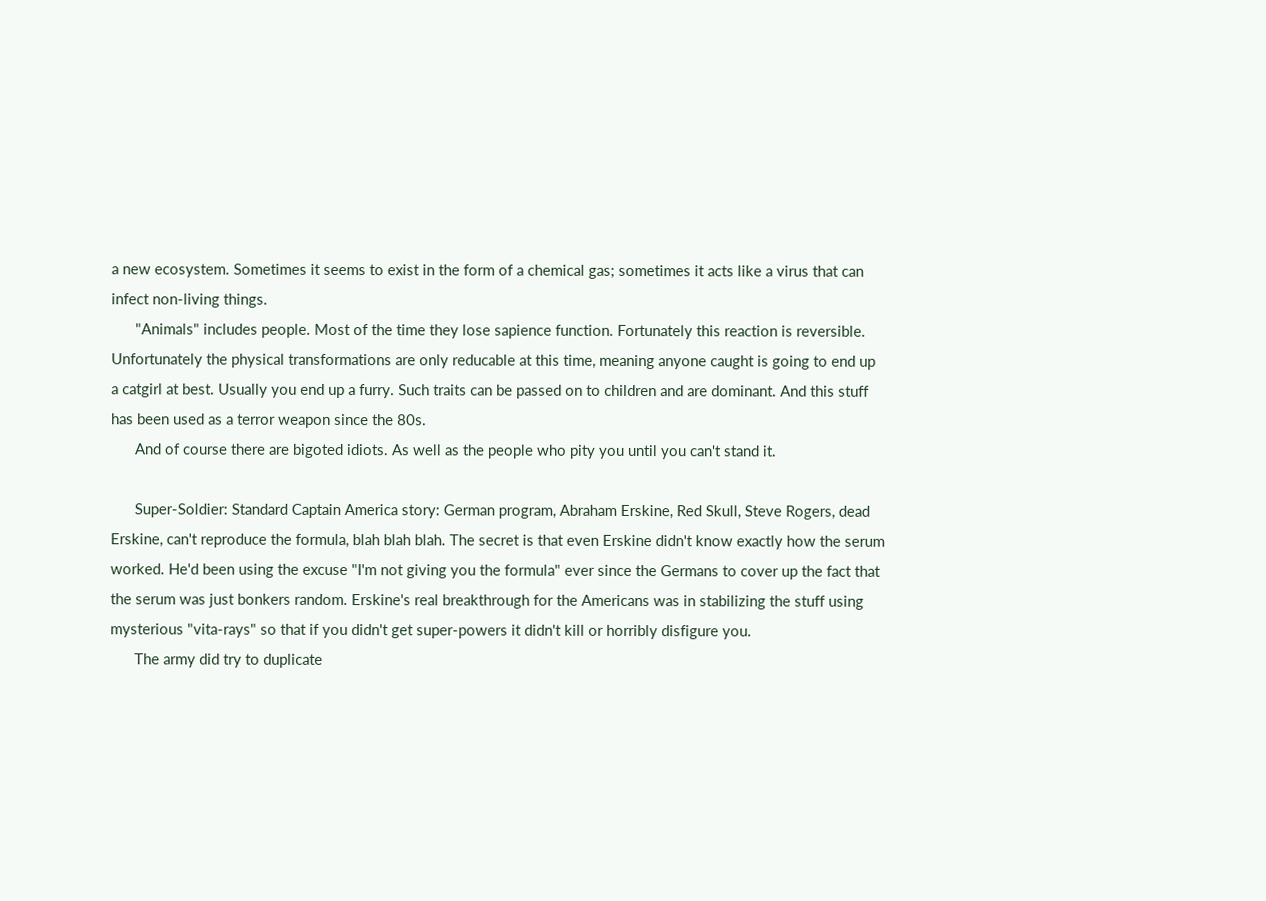a new ecosystem. Sometimes it seems to exist in the form of a chemical gas; sometimes it acts like a virus that can infect non-living things.
      "Animals" includes people. Most of the time they lose sapience function. Fortunately this reaction is reversible. Unfortunately the physical transformations are only reducable at this time, meaning anyone caught is going to end up a catgirl at best. Usually you end up a furry. Such traits can be passed on to children and are dominant. And this stuff has been used as a terror weapon since the 80s.
      And of course there are bigoted idiots. As well as the people who pity you until you can't stand it.

      Super-Soldier: Standard Captain America story: German program, Abraham Erskine, Red Skull, Steve Rogers, dead Erskine, can't reproduce the formula, blah blah blah. The secret is that even Erskine didn't know exactly how the serum worked. He'd been using the excuse "I'm not giving you the formula" ever since the Germans to cover up the fact that the serum was just bonkers random. Erskine's real breakthrough for the Americans was in stabilizing the stuff using mysterious "vita-rays" so that if you didn't get super-powers it didn't kill or horribly disfigure you.
      The army did try to duplicate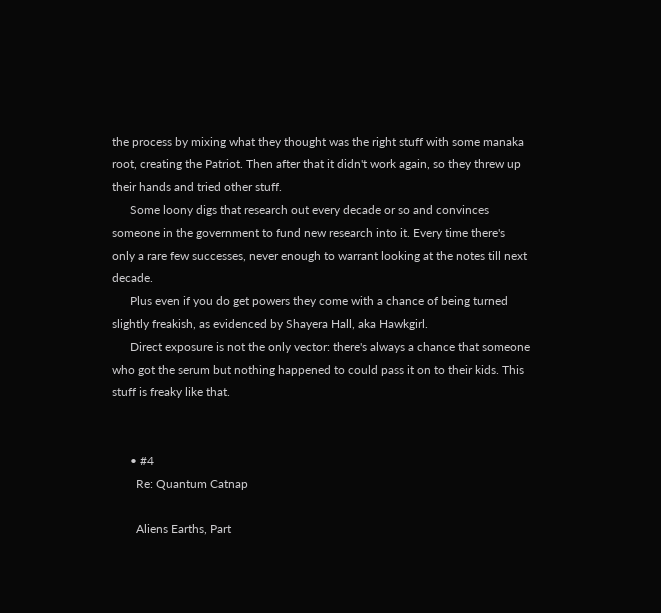the process by mixing what they thought was the right stuff with some manaka root, creating the Patriot. Then after that it didn't work again, so they threw up their hands and tried other stuff.
      Some loony digs that research out every decade or so and convinces someone in the government to fund new research into it. Every time there's only a rare few successes, never enough to warrant looking at the notes till next decade.
      Plus even if you do get powers they come with a chance of being turned slightly freakish, as evidenced by Shayera Hall, aka Hawkgirl.
      Direct exposure is not the only vector: there's always a chance that someone who got the serum but nothing happened to could pass it on to their kids. This stuff is freaky like that.


      • #4
        Re: Quantum Catnap

        Aliens Earths, Part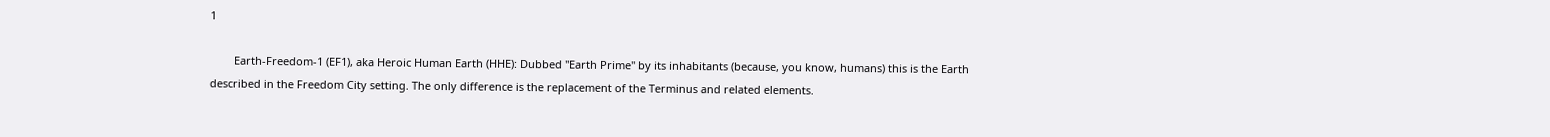1

        Earth-Freedom-1 (EF1), aka Heroic Human Earth (HHE): Dubbed "Earth Prime" by its inhabitants (because, you know, humans) this is the Earth described in the Freedom City setting. The only difference is the replacement of the Terminus and related elements.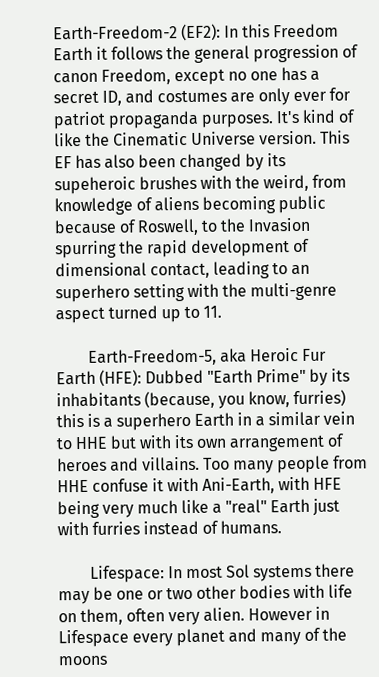Earth-Freedom-2 (EF2): In this Freedom Earth it follows the general progression of canon Freedom, except no one has a secret ID, and costumes are only ever for patriot propaganda purposes. It's kind of like the Cinematic Universe version. This EF has also been changed by its supeheroic brushes with the weird, from knowledge of aliens becoming public because of Roswell, to the Invasion spurring the rapid development of dimensional contact, leading to an superhero setting with the multi-genre aspect turned up to 11.

        Earth-Freedom-5, aka Heroic Fur Earth (HFE): Dubbed "Earth Prime" by its inhabitants (because, you know, furries) this is a superhero Earth in a similar vein to HHE but with its own arrangement of heroes and villains. Too many people from HHE confuse it with Ani-Earth, with HFE being very much like a "real" Earth just with furries instead of humans.

        Lifespace: In most Sol systems there may be one or two other bodies with life on them, often very alien. However in Lifespace every planet and many of the moons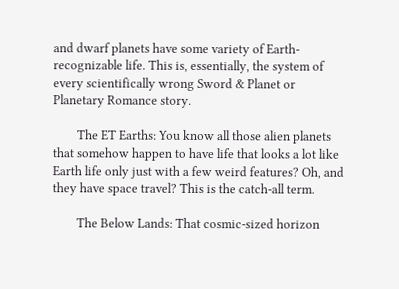and dwarf planets have some variety of Earth-recognizable life. This is, essentially, the system of every scientifically wrong Sword & Planet or Planetary Romance story.

        The ET Earths: You know all those alien planets that somehow happen to have life that looks a lot like Earth life only just with a few weird features? Oh, and they have space travel? This is the catch-all term.

        The Below Lands: That cosmic-sized horizon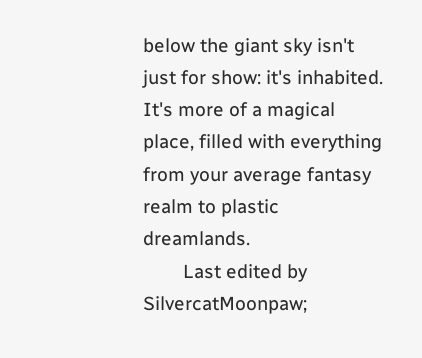below the giant sky isn't just for show: it's inhabited. It's more of a magical place, filled with everything from your average fantasy realm to plastic dreamlands.
        Last edited by SilvercatMoonpaw;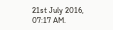21st July 2016, 07:17 AM.